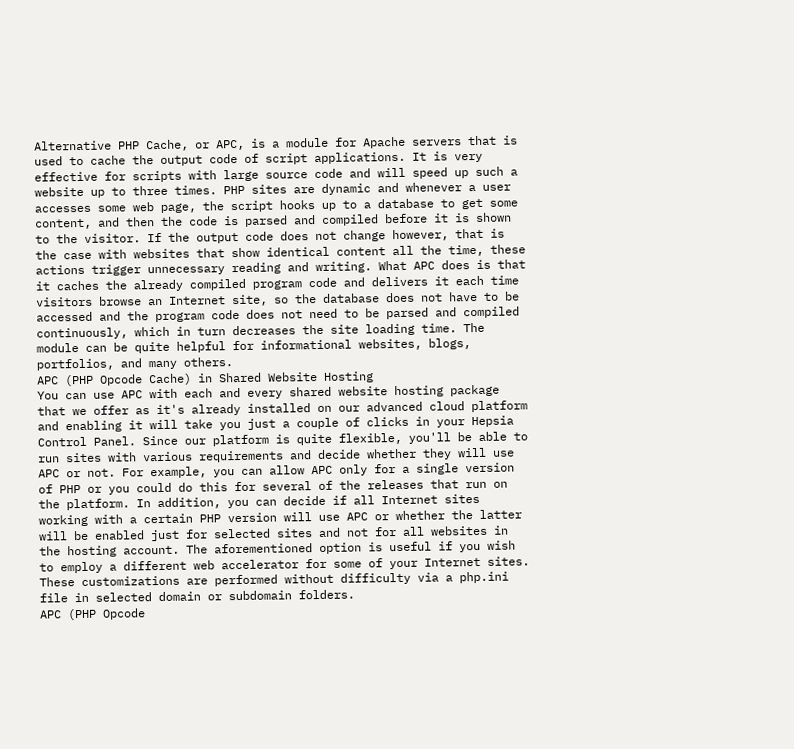Alternative PHP Cache, or APC, is a module for Apache servers that is used to cache the output code of script applications. It is very effective for scripts with large source code and will speed up such a website up to three times. PHP sites are dynamic and whenever a user accesses some web page, the script hooks up to a database to get some content, and then the code is parsed and compiled before it is shown to the visitor. If the output code does not change however, that is the case with websites that show identical content all the time, these actions trigger unnecessary reading and writing. What APC does is that it caches the already compiled program code and delivers it each time visitors browse an Internet site, so the database does not have to be accessed and the program code does not need to be parsed and compiled continuously, which in turn decreases the site loading time. The module can be quite helpful for informational websites, blogs, portfolios, and many others.
APC (PHP Opcode Cache) in Shared Website Hosting
You can use APC with each and every shared website hosting package that we offer as it's already installed on our advanced cloud platform and enabling it will take you just a couple of clicks in your Hepsia Control Panel. Since our platform is quite flexible, you'll be able to run sites with various requirements and decide whether they will use APC or not. For example, you can allow APC only for a single version of PHP or you could do this for several of the releases that run on the platform. In addition, you can decide if all Internet sites working with a certain PHP version will use APC or whether the latter will be enabled just for selected sites and not for all websites in the hosting account. The aforementioned option is useful if you wish to employ a different web accelerator for some of your Internet sites. These customizations are performed without difficulty via a php.ini file in selected domain or subdomain folders.
APC (PHP Opcode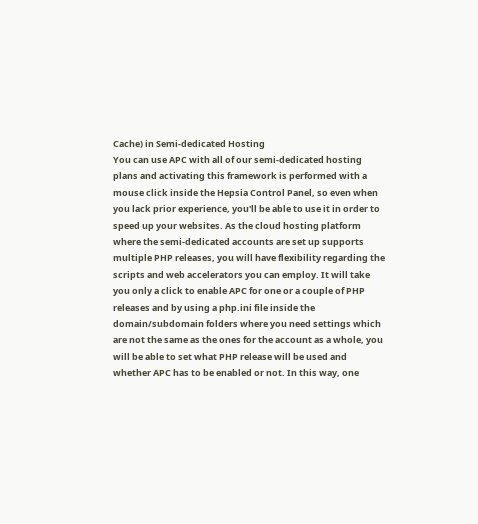Cache) in Semi-dedicated Hosting
You can use APC with all of our semi-dedicated hosting plans and activating this framework is performed with a mouse click inside the Hepsia Control Panel, so even when you lack prior experience, you'll be able to use it in order to speed up your websites. As the cloud hosting platform where the semi-dedicated accounts are set up supports multiple PHP releases, you will have flexibility regarding the scripts and web accelerators you can employ. It will take you only a click to enable APC for one or a couple of PHP releases and by using a php.ini file inside the domain/subdomain folders where you need settings which are not the same as the ones for the account as a whole, you will be able to set what PHP release will be used and whether APC has to be enabled or not. In this way, one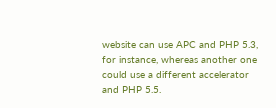website can use APC and PHP 5.3, for instance, whereas another one could use a different accelerator and PHP 5.5.